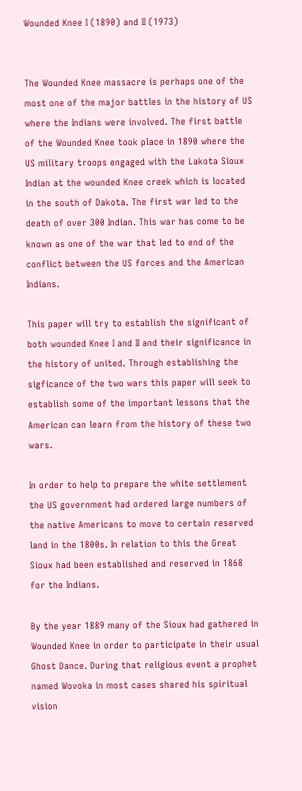Wounded Knee I (1890) and II (1973)


The Wounded Knee massacre is perhaps one of the most one of the major battles in the history of US where the Indians were involved. The first battle of the Wounded Knee took place in 1890 where the US military troops engaged with the Lakota Sioux Indian at the wounded Knee creek which is located in the south of Dakota. The first war led to the death of over 300 Indian. This war has come to be known as one of the war that led to end of the conflict between the US forces and the American Indians.

This paper will try to establish the significant of both wounded Knee I and II and their significance in the history of united. Through establishing the sigficance of the two wars this paper will seek to establish some of the important lessons that the American can learn from the history of these two wars.

In order to help to prepare the white settlement the US government had ordered large numbers of the native Americans to move to certain reserved land in the 1800s. In relation to this the Great Sioux had been established and reserved in 1868 for the Indians.

By the year 1889 many of the Sioux had gathered in Wounded Knee in order to participate in their usual Ghost Dance. During that religious event a prophet named Wovoka in most cases shared his spiritual vision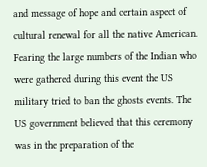and message of hope and certain aspect of cultural renewal for all the native American. Fearing the large numbers of the Indian who were gathered during this event the US military tried to ban the ghosts events. The US government believed that this ceremony was in the preparation of the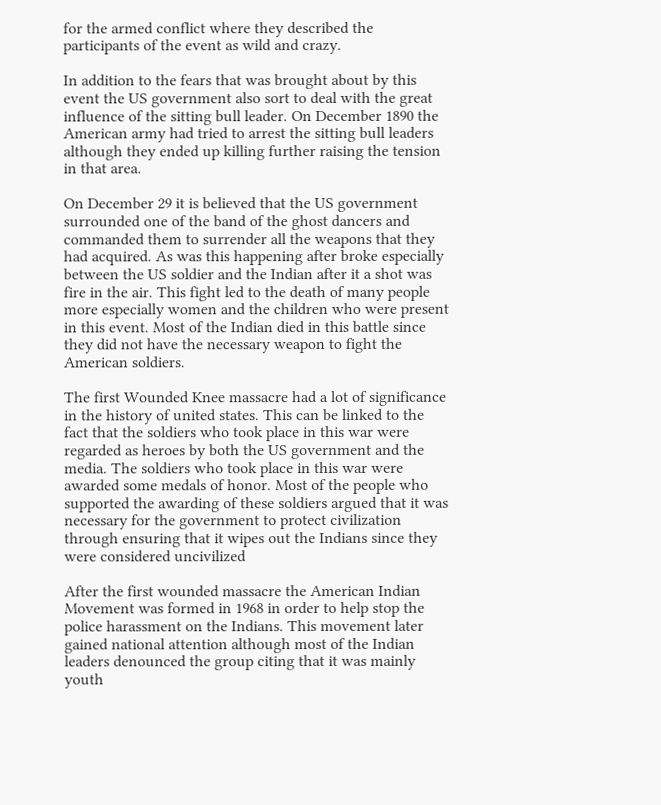for the armed conflict where they described the participants of the event as wild and crazy.

In addition to the fears that was brought about by this event the US government also sort to deal with the great influence of the sitting bull leader. On December 1890 the American army had tried to arrest the sitting bull leaders although they ended up killing further raising the tension in that area.

On December 29 it is believed that the US government surrounded one of the band of the ghost dancers and commanded them to surrender all the weapons that they had acquired. As was this happening after broke especially between the US soldier and the Indian after it a shot was fire in the air. This fight led to the death of many people more especially women and the children who were present in this event. Most of the Indian died in this battle since they did not have the necessary weapon to fight the American soldiers.

The first Wounded Knee massacre had a lot of significance in the history of united states. This can be linked to the fact that the soldiers who took place in this war were regarded as heroes by both the US government and the media. The soldiers who took place in this war were awarded some medals of honor. Most of the people who supported the awarding of these soldiers argued that it was necessary for the government to protect civilization through ensuring that it wipes out the Indians since they were considered uncivilized

After the first wounded massacre the American Indian Movement was formed in 1968 in order to help stop the police harassment on the Indians. This movement later gained national attention although most of the Indian leaders denounced the group citing that it was mainly youth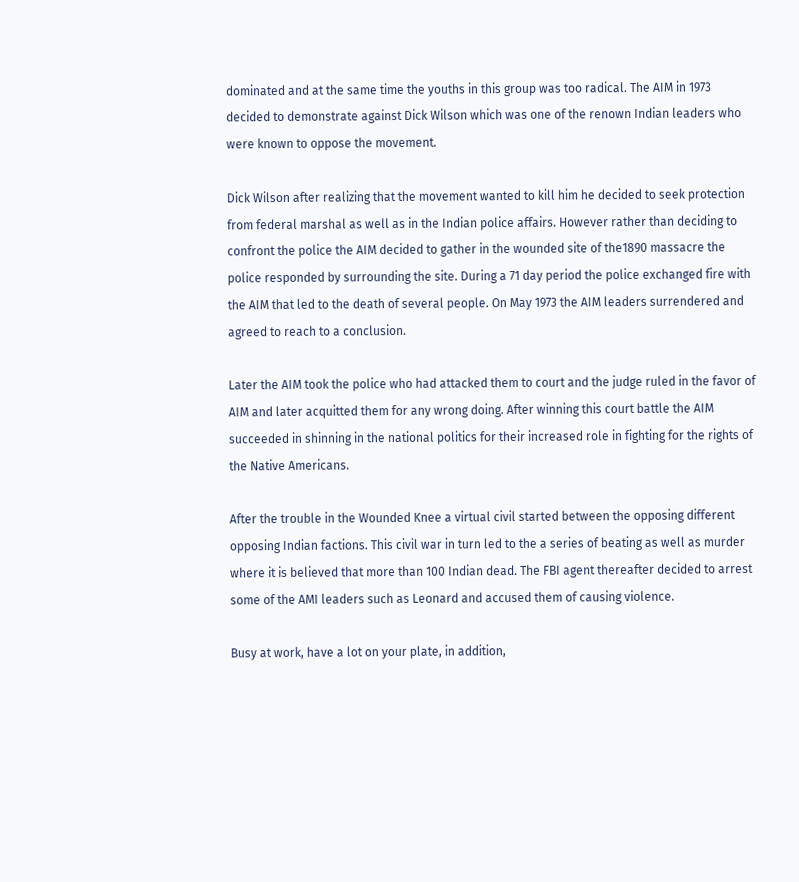dominated and at the same time the youths in this group was too radical. The AIM in 1973 decided to demonstrate against Dick Wilson which was one of the renown Indian leaders who were known to oppose the movement.

Dick Wilson after realizing that the movement wanted to kill him he decided to seek protection from federal marshal as well as in the Indian police affairs. However rather than deciding to confront the police the AIM decided to gather in the wounded site of the1890 massacre the police responded by surrounding the site. During a 71 day period the police exchanged fire with the AIM that led to the death of several people. On May 1973 the AIM leaders surrendered and agreed to reach to a conclusion.

Later the AIM took the police who had attacked them to court and the judge ruled in the favor of AIM and later acquitted them for any wrong doing. After winning this court battle the AIM succeeded in shinning in the national politics for their increased role in fighting for the rights of the Native Americans.

After the trouble in the Wounded Knee a virtual civil started between the opposing different opposing Indian factions. This civil war in turn led to the a series of beating as well as murder where it is believed that more than 100 Indian dead. The FBI agent thereafter decided to arrest some of the AMI leaders such as Leonard and accused them of causing violence.

Busy at work, have a lot on your plate, in addition,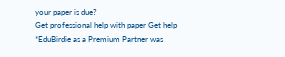your paper is due?
Get professional help with paper Get help
*EduBirdie as a Premium Partner was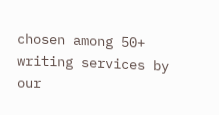chosen among 50+ writing services by our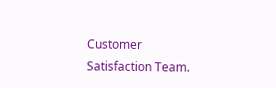Customer Satisfaction Team.